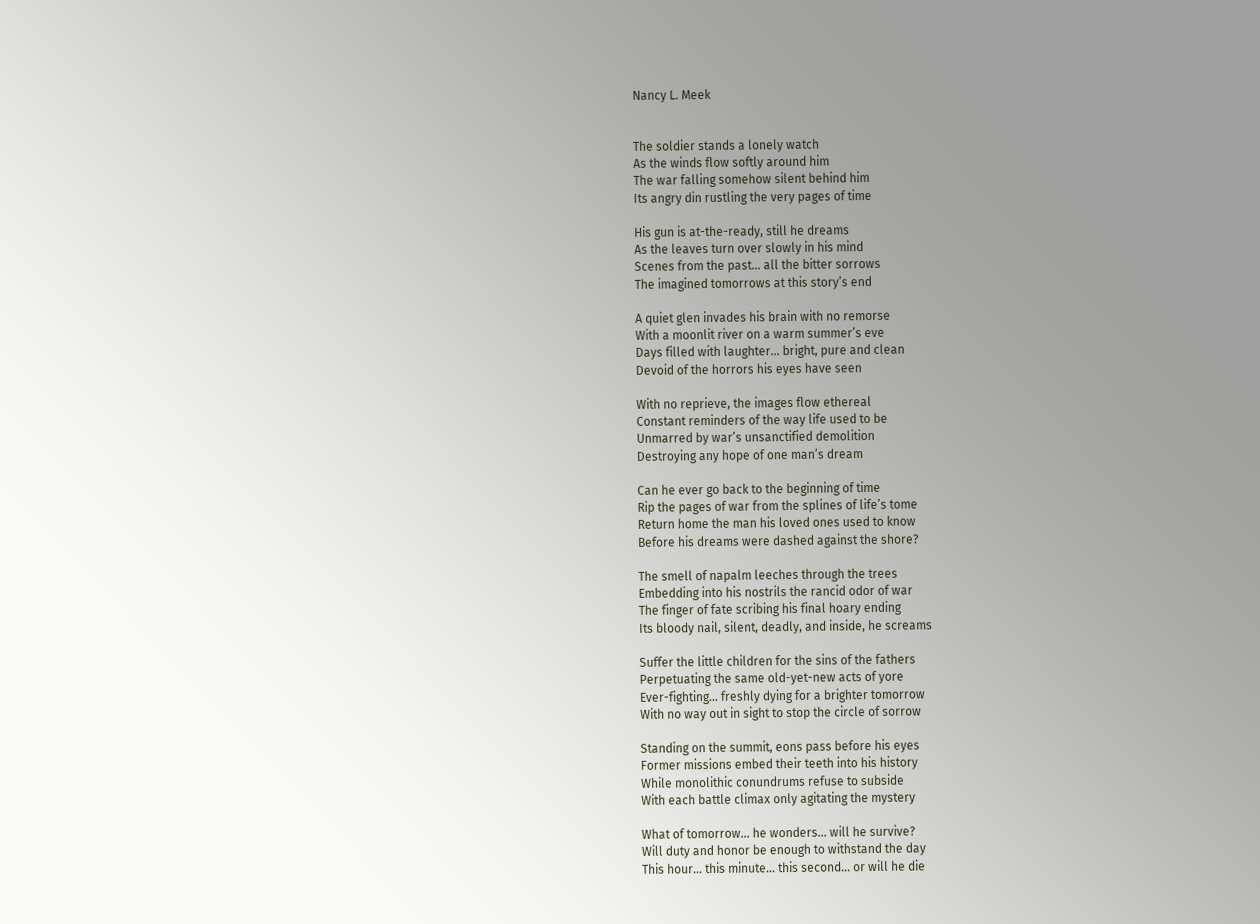Nancy L. Meek


The soldier stands a lonely watch
As the winds flow softly around him
The war falling somehow silent behind him
Its angry din rustling the very pages of time

His gun is at-the-ready, still he dreams
As the leaves turn over slowly in his mind
Scenes from the past… all the bitter sorrows
The imagined tomorrows at this story’s end

A quiet glen invades his brain with no remorse
With a moonlit river on a warm summer’s eve
Days filled with laughter… bright, pure and clean
Devoid of the horrors his eyes have seen

With no reprieve, the images flow ethereal
Constant reminders of the way life used to be
Unmarred by war’s unsanctified demolition
Destroying any hope of one man’s dream

Can he ever go back to the beginning of time
Rip the pages of war from the splines of life’s tome
Return home the man his loved ones used to know
Before his dreams were dashed against the shore?

The smell of napalm leeches through the trees
Embedding into his nostrils the rancid odor of war
The finger of fate scribing his final hoary ending
Its bloody nail, silent, deadly, and inside, he screams

Suffer the little children for the sins of the fathers
Perpetuating the same old-yet-new acts of yore
Ever-fighting… freshly dying for a brighter tomorrow
With no way out in sight to stop the circle of sorrow

Standing on the summit, eons pass before his eyes
Former missions embed their teeth into his history
While monolithic conundrums refuse to subside
With each battle climax only agitating the mystery

What of tomorrow… he wonders… will he survive?
Will duty and honor be enough to withstand the day
This hour… this minute… this second… or will he die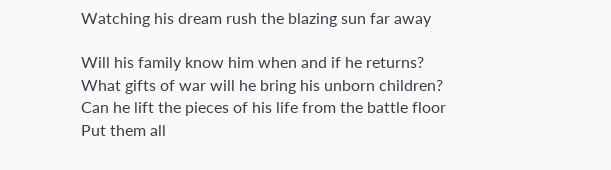Watching his dream rush the blazing sun far away

Will his family know him when and if he returns?
What gifts of war will he bring his unborn children?
Can he lift the pieces of his life from the battle floor
Put them all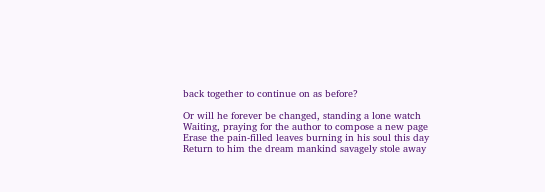back together to continue on as before?

Or will he forever be changed, standing a lone watch
Waiting, praying for the author to compose a new page
Erase the pain-filled leaves burning in his soul this day
Return to him the dream mankind savagely stole away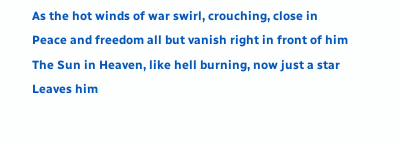As the hot winds of war swirl, crouching, close in
Peace and freedom all but vanish right in front of him
The Sun in Heaven, like hell burning, now just a star
Leaves him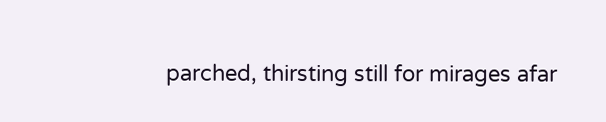parched, thirsting still for mirages afar